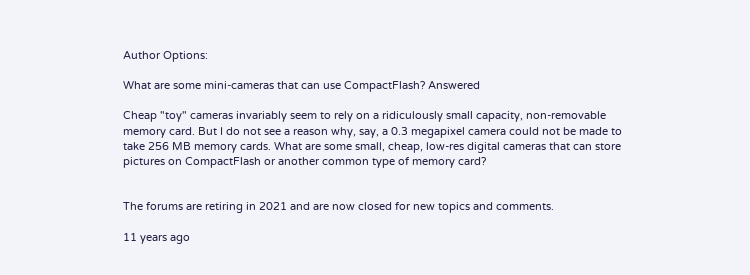Author Options:

What are some mini-cameras that can use CompactFlash? Answered

Cheap "toy" cameras invariably seem to rely on a ridiculously small capacity, non-removable memory card. But I do not see a reason why, say, a 0.3 megapixel camera could not be made to take 256 MB memory cards. What are some small, cheap, low-res digital cameras that can store pictures on CompactFlash or another common type of memory card?


The forums are retiring in 2021 and are now closed for new topics and comments.

11 years ago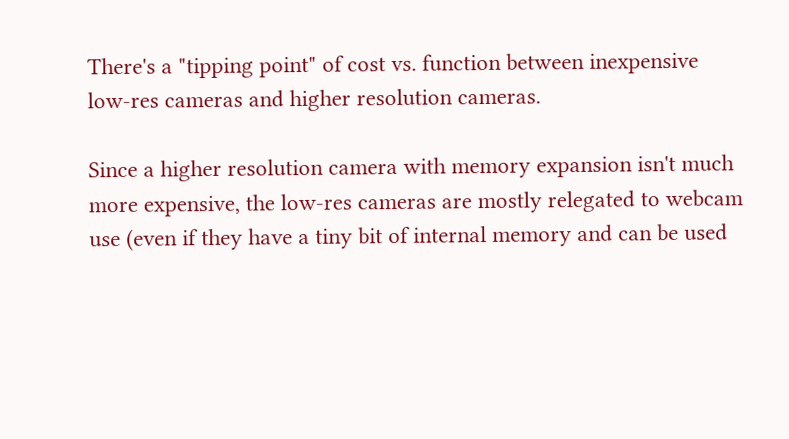There's a "tipping point" of cost vs. function between inexpensive low-res cameras and higher resolution cameras.

Since a higher resolution camera with memory expansion isn't much more expensive, the low-res cameras are mostly relegated to webcam use (even if they have a tiny bit of internal memory and can be used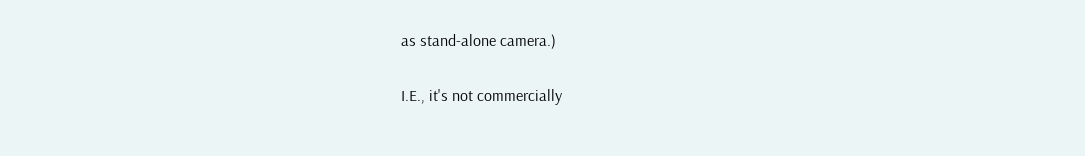as stand-alone camera.)

I.E., it's not commercially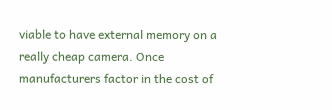viable to have external memory on a really cheap camera. Once manufacturers factor in the cost of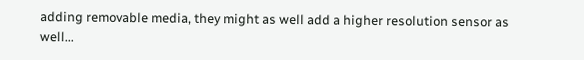adding removable media, they might as well add a higher resolution sensor as well...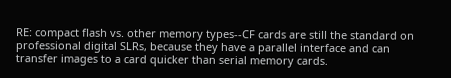RE: compact flash vs. other memory types--CF cards are still the standard on professional digital SLRs, because they have a parallel interface and can transfer images to a card quicker than serial memory cards.